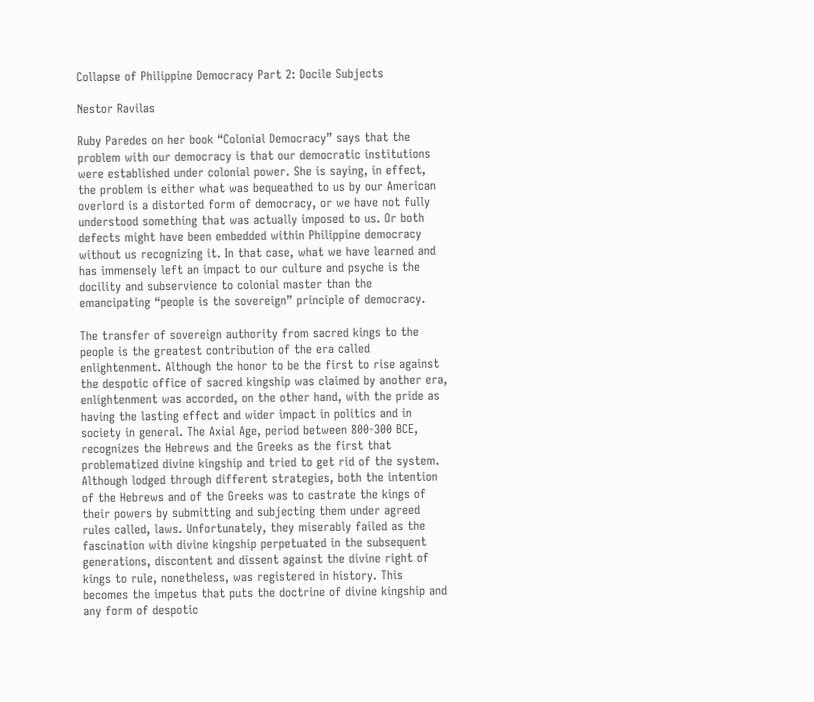Collapse of Philippine Democracy Part 2: Docile Subjects

Nestor Ravilas

Ruby Paredes on her book “Colonial Democracy” says that the problem with our democracy is that our democratic institutions were established under colonial power. She is saying, in effect, the problem is either what was bequeathed to us by our American overlord is a distorted form of democracy, or we have not fully understood something that was actually imposed to us. Or both defects might have been embedded within Philippine democracy without us recognizing it. In that case, what we have learned and has immensely left an impact to our culture and psyche is the docility and subservience to colonial master than the emancipating “people is the sovereign” principle of democracy.

The transfer of sovereign authority from sacred kings to the people is the greatest contribution of the era called enlightenment. Although the honor to be the first to rise against the despotic office of sacred kingship was claimed by another era, enlightenment was accorded, on the other hand, with the pride as having the lasting effect and wider impact in politics and in society in general. The Axial Age, period between 800-300 BCE, recognizes the Hebrews and the Greeks as the first that problematized divine kingship and tried to get rid of the system. Although lodged through different strategies, both the intention of the Hebrews and of the Greeks was to castrate the kings of their powers by submitting and subjecting them under agreed rules called, laws. Unfortunately, they miserably failed as the fascination with divine kingship perpetuated in the subsequent generations, discontent and dissent against the divine right of kings to rule, nonetheless, was registered in history. This becomes the impetus that puts the doctrine of divine kingship and any form of despotic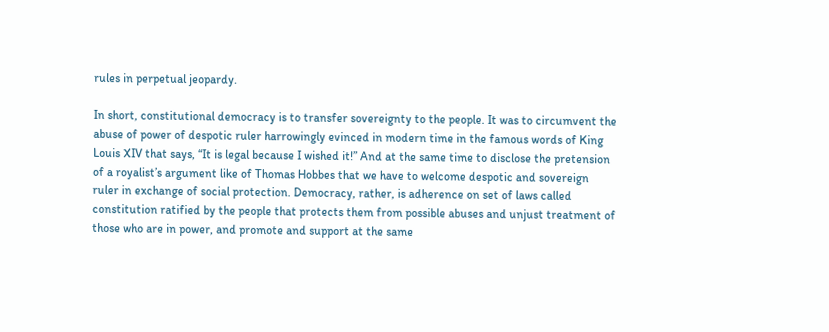rules in perpetual jeopardy.

In short, constitutional democracy is to transfer sovereignty to the people. It was to circumvent the abuse of power of despotic ruler harrowingly evinced in modern time in the famous words of King Louis XIV that says, “It is legal because I wished it!” And at the same time to disclose the pretension of a royalist’s argument like of Thomas Hobbes that we have to welcome despotic and sovereign ruler in exchange of social protection. Democracy, rather, is adherence on set of laws called constitution ratified by the people that protects them from possible abuses and unjust treatment of those who are in power, and promote and support at the same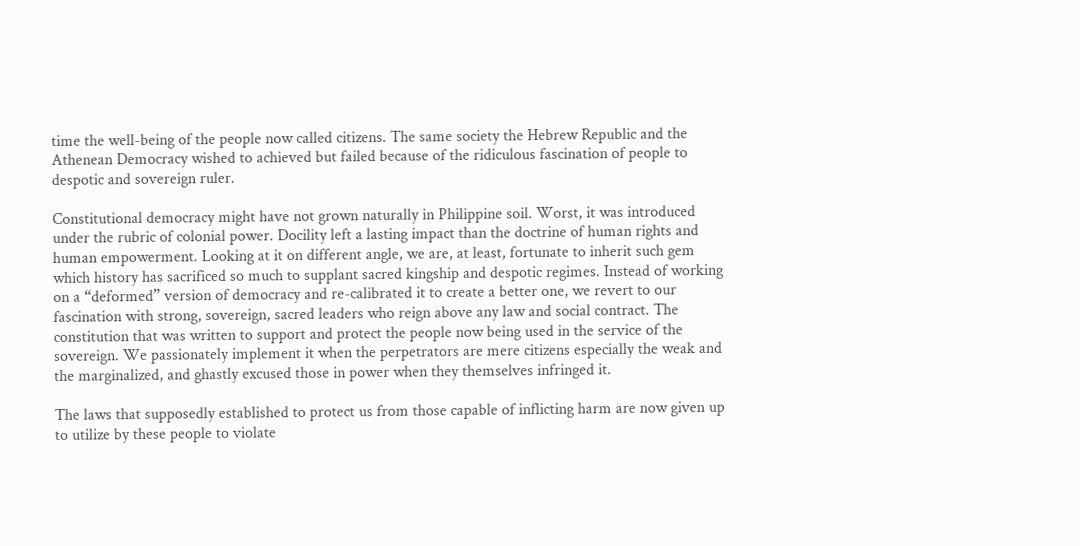time the well-being of the people now called citizens. The same society the Hebrew Republic and the Athenean Democracy wished to achieved but failed because of the ridiculous fascination of people to despotic and sovereign ruler.

Constitutional democracy might have not grown naturally in Philippine soil. Worst, it was introduced under the rubric of colonial power. Docility left a lasting impact than the doctrine of human rights and human empowerment. Looking at it on different angle, we are, at least, fortunate to inherit such gem which history has sacrificed so much to supplant sacred kingship and despotic regimes. Instead of working on a “deformed” version of democracy and re-calibrated it to create a better one, we revert to our fascination with strong, sovereign, sacred leaders who reign above any law and social contract. The constitution that was written to support and protect the people now being used in the service of the sovereign. We passionately implement it when the perpetrators are mere citizens especially the weak and the marginalized, and ghastly excused those in power when they themselves infringed it.

The laws that supposedly established to protect us from those capable of inflicting harm are now given up to utilize by these people to violate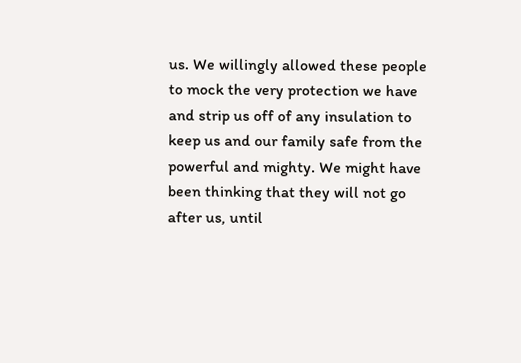us. We willingly allowed these people to mock the very protection we have and strip us off of any insulation to keep us and our family safe from the powerful and mighty. We might have been thinking that they will not go after us, until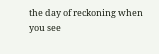the day of reckoning when you see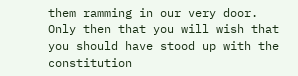them ramming in our very door. Only then that you will wish that you should have stood up with the constitution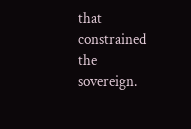that constrained the sovereign.